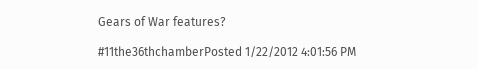Gears of War features?

#11the36thchamberPosted 1/22/2012 4:01:56 PM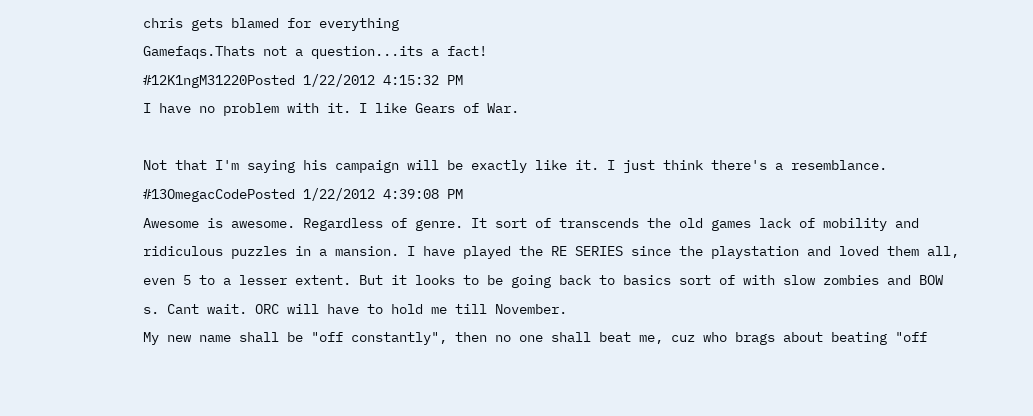chris gets blamed for everything
Gamefaqs.Thats not a question...its a fact!
#12K1ngM31220Posted 1/22/2012 4:15:32 PM
I have no problem with it. I like Gears of War.

Not that I'm saying his campaign will be exactly like it. I just think there's a resemblance.
#13OmegacCodePosted 1/22/2012 4:39:08 PM
Awesome is awesome. Regardless of genre. It sort of transcends the old games lack of mobility and ridiculous puzzles in a mansion. I have played the RE SERIES since the playstation and loved them all, even 5 to a lesser extent. But it looks to be going back to basics sort of with slow zombies and BOW s. Cant wait. ORC will have to hold me till November.
My new name shall be "off constantly", then no one shall beat me, cuz who brags about beating "off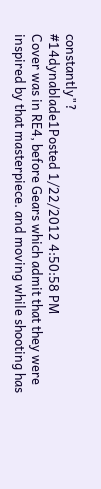constantly"?
#14dynablade1Posted 1/22/2012 4:50:58 PM
Cover was in RE4, before Gears which admit that they were inspired by that masterpiece. and moving while shooting has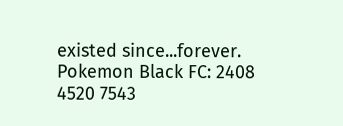existed since...forever.
Pokemon Black FC: 2408 4520 7543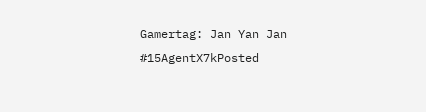Gamertag: Jan Yan Jan
#15AgentX7kPosted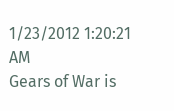1/23/2012 1:20:21 AM
Gears of War is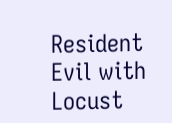Resident Evil with Locust